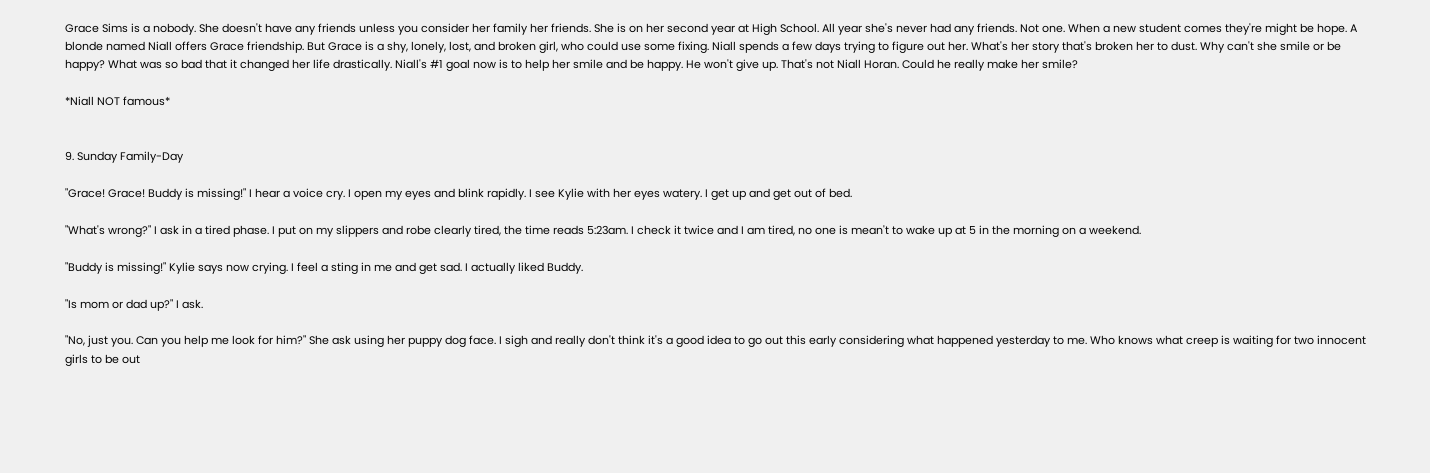Grace Sims is a nobody. She doesn't have any friends unless you consider her family her friends. She is on her second year at High School. All year she's never had any friends. Not one. When a new student comes they're might be hope. A blonde named Niall offers Grace friendship. But Grace is a shy, lonely, lost, and broken girl, who could use some fixing. Niall spends a few days trying to figure out her. What's her story that's broken her to dust. Why can't she smile or be happy? What was so bad that it changed her life drastically. Niall's #1 goal now is to help her smile and be happy. He won't give up. That's not Niall Horan. Could he really make her smile?

*Niall NOT famous*


9. Sunday Family-Day

"Grace! Grace! Buddy is missing!" I hear a voice cry. I open my eyes and blink rapidly. I see Kylie with her eyes watery. I get up and get out of bed.

"What's wrong?" I ask in a tired phase. I put on my slippers and robe clearly tired, the time reads 5:23am. I check it twice and I am tired, no one is mean't to wake up at 5 in the morning on a weekend.

"Buddy is missing!" Kylie says now crying. I feel a sting in me and get sad. I actually liked Buddy.

"Is mom or dad up?" I ask.

"No, just you. Can you help me look for him?" She ask using her puppy dog face. I sigh and really don't think it's a good idea to go out this early considering what happened yesterday to me. Who knows what creep is waiting for two innocent girls to be out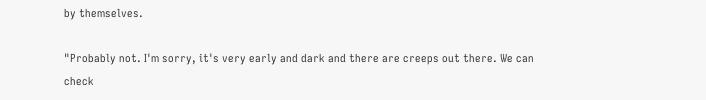by themselves.

"Probably not. I'm sorry, it's very early and dark and there are creeps out there. We can check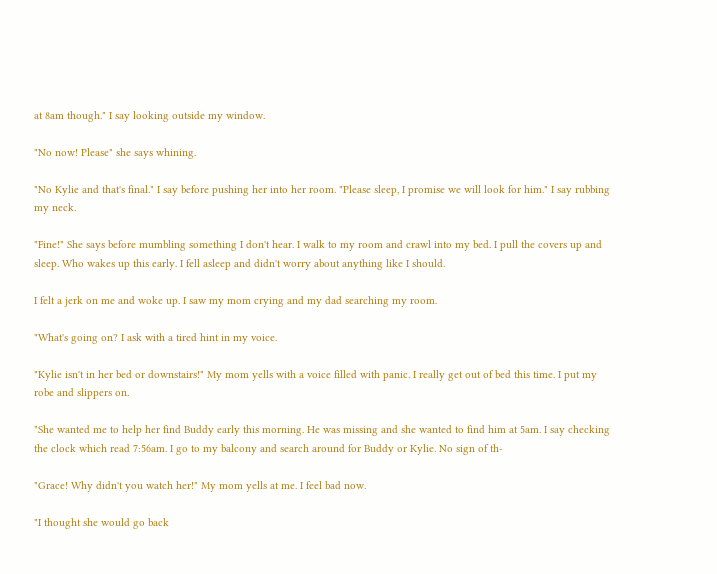at 8am though." I say looking outside my window.

"No now! Please" she says whining.

"No Kylie and that's final." I say before pushing her into her room. "Please sleep, I promise we will look for him." I say rubbing my neck.

"Fine!" She says before mumbling something I don't hear. I walk to my room and crawl into my bed. I pull the covers up and sleep. Who wakes up this early. I fell asleep and didn't worry about anything like I should.

I felt a jerk on me and woke up. I saw my mom crying and my dad searching my room.

"What's going on? I ask with a tired hint in my voice.

"Kylie isn't in her bed or downstairs!" My mom yells with a voice filled with panic. I really get out of bed this time. I put my robe and slippers on.

"She wanted me to help her find Buddy early this morning. He was missing and she wanted to find him at 5am. I say checking the clock which read 7:56am. I go to my balcony and search around for Buddy or Kylie. No sign of th-

"Grace! Why didn't you watch her!" My mom yells at me. I feel bad now.

"I thought she would go back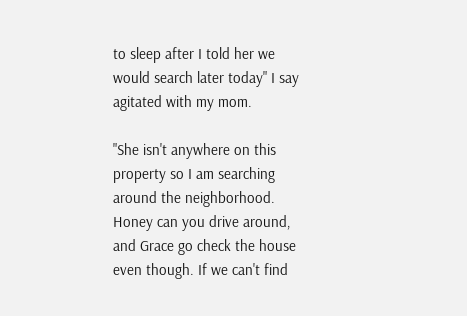to sleep after I told her we would search later today" I say agitated with my mom.

"She isn't anywhere on this property so I am searching around the neighborhood. Honey can you drive around, and Grace go check the house even though. If we can't find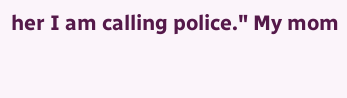her I am calling police." My mom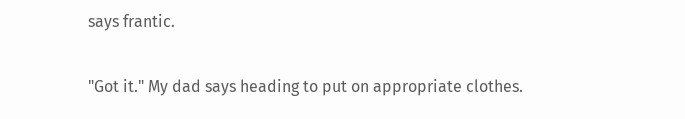says frantic.

"Got it." My dad says heading to put on appropriate clothes.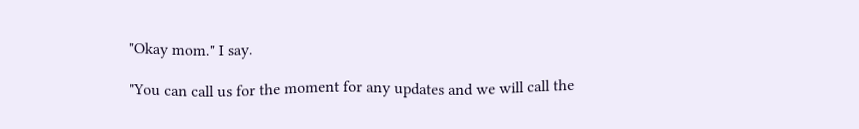"Okay mom." I say.

"You can call us for the moment for any updates and we will call the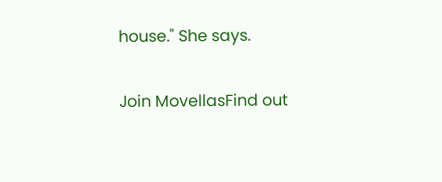house." She says.

Join MovellasFind out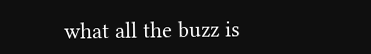what all the buzz is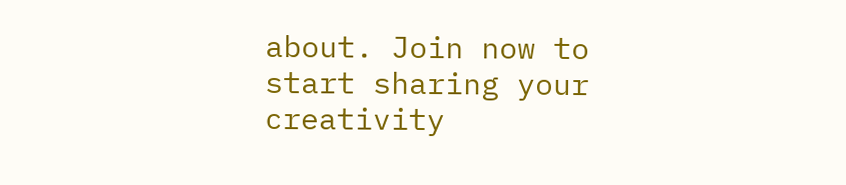about. Join now to start sharing your creativity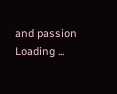and passion
Loading ...